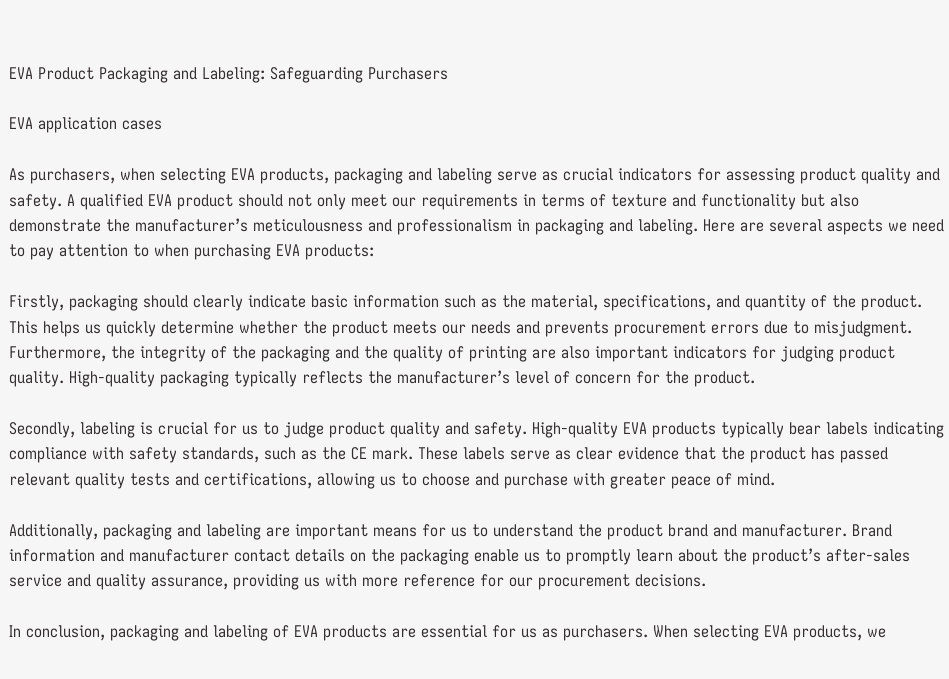EVA Product Packaging and Labeling: Safeguarding Purchasers

EVA application cases

As purchasers, when selecting EVA products, packaging and labeling serve as crucial indicators for assessing product quality and safety. A qualified EVA product should not only meet our requirements in terms of texture and functionality but also demonstrate the manufacturer’s meticulousness and professionalism in packaging and labeling. Here are several aspects we need to pay attention to when purchasing EVA products:

Firstly, packaging should clearly indicate basic information such as the material, specifications, and quantity of the product. This helps us quickly determine whether the product meets our needs and prevents procurement errors due to misjudgment. Furthermore, the integrity of the packaging and the quality of printing are also important indicators for judging product quality. High-quality packaging typically reflects the manufacturer’s level of concern for the product.

Secondly, labeling is crucial for us to judge product quality and safety. High-quality EVA products typically bear labels indicating compliance with safety standards, such as the CE mark. These labels serve as clear evidence that the product has passed relevant quality tests and certifications, allowing us to choose and purchase with greater peace of mind.

Additionally, packaging and labeling are important means for us to understand the product brand and manufacturer. Brand information and manufacturer contact details on the packaging enable us to promptly learn about the product’s after-sales service and quality assurance, providing us with more reference for our procurement decisions.

In conclusion, packaging and labeling of EVA products are essential for us as purchasers. When selecting EVA products, we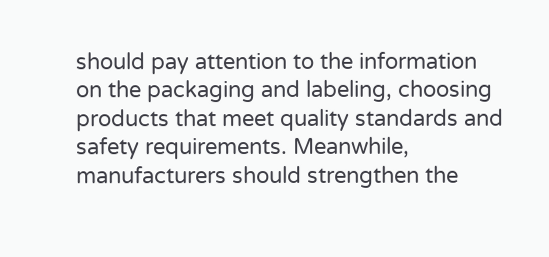should pay attention to the information on the packaging and labeling, choosing products that meet quality standards and safety requirements. Meanwhile, manufacturers should strengthen the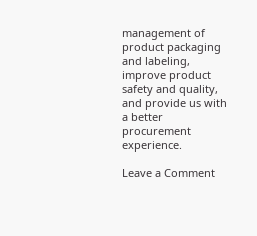management of product packaging and labeling, improve product safety and quality, and provide us with a better procurement experience.

Leave a Comment